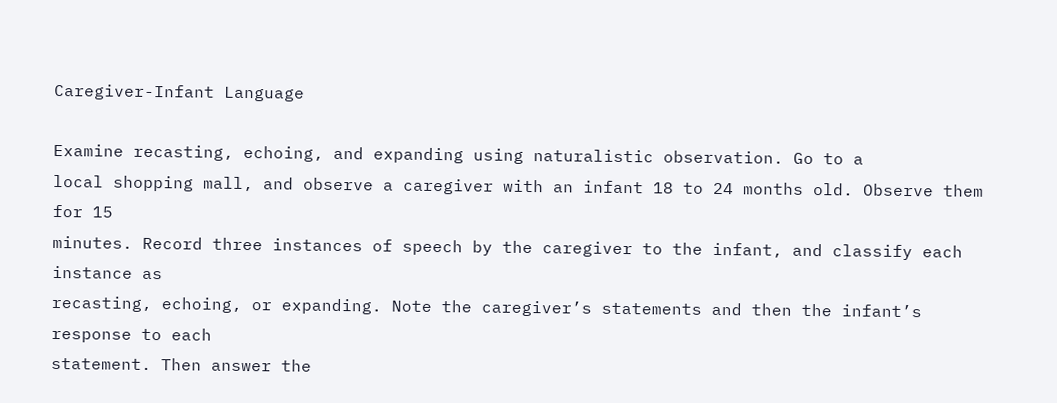Caregiver-Infant Language

Examine recasting, echoing, and expanding using naturalistic observation. Go to a
local shopping mall, and observe a caregiver with an infant 18 to 24 months old. Observe them for 15
minutes. Record three instances of speech by the caregiver to the infant, and classify each instance as
recasting, echoing, or expanding. Note the caregiver’s statements and then the infant’s response to each
statement. Then answer the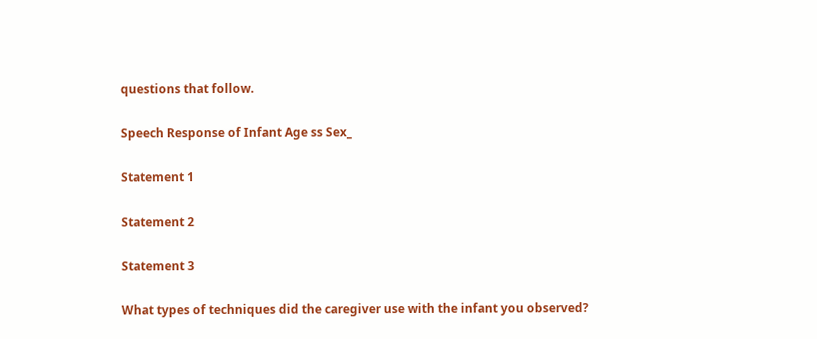questions that follow.

Speech Response of Infant Age ss Sex_

Statement 1

Statement 2

Statement 3

What types of techniques did the caregiver use with the infant you observed?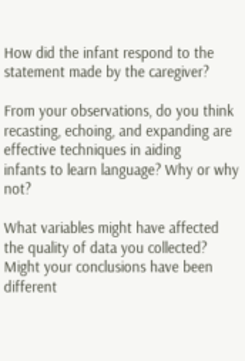How did the infant respond to the statement made by the caregiver?

From your observations, do you think recasting, echoing, and expanding are effective techniques in aiding
infants to learn language? Why or why not?

What variables might have affected the quality of data you collected? Might your conclusions have been
different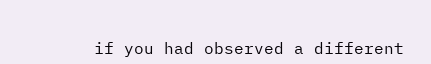if you had observed a different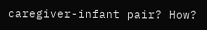caregiver-infant pair? How?